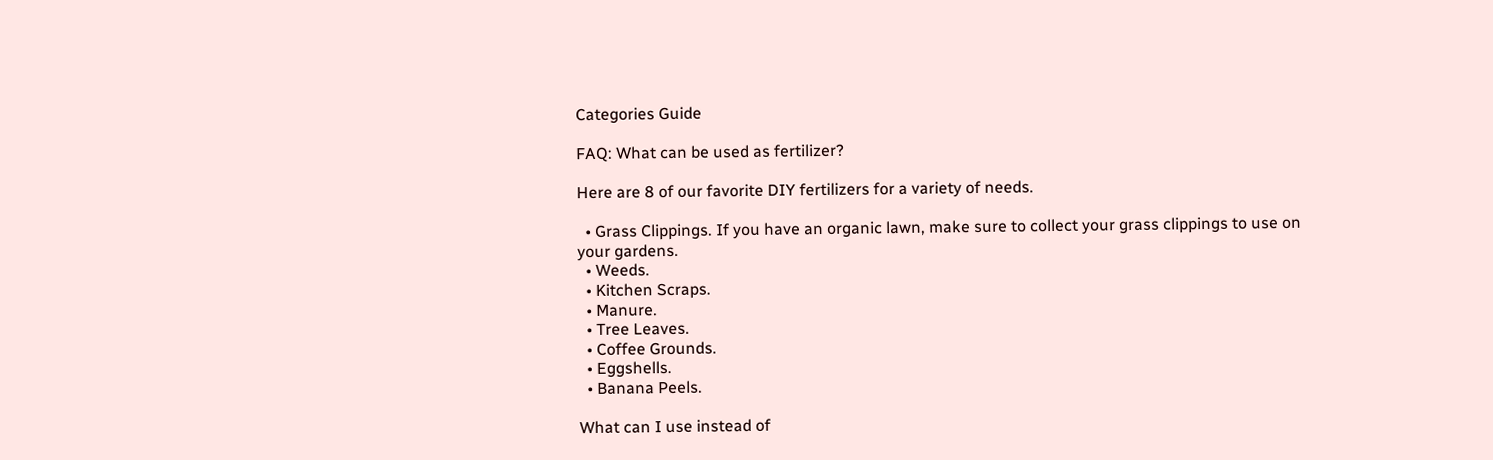Categories Guide

FAQ: What can be used as fertilizer?

Here are 8 of our favorite DIY fertilizers for a variety of needs.

  • Grass Clippings. If you have an organic lawn, make sure to collect your grass clippings to use on your gardens.
  • Weeds.
  • Kitchen Scraps.
  • Manure.
  • Tree Leaves.
  • Coffee Grounds.
  • Eggshells.
  • Banana Peels.

What can I use instead of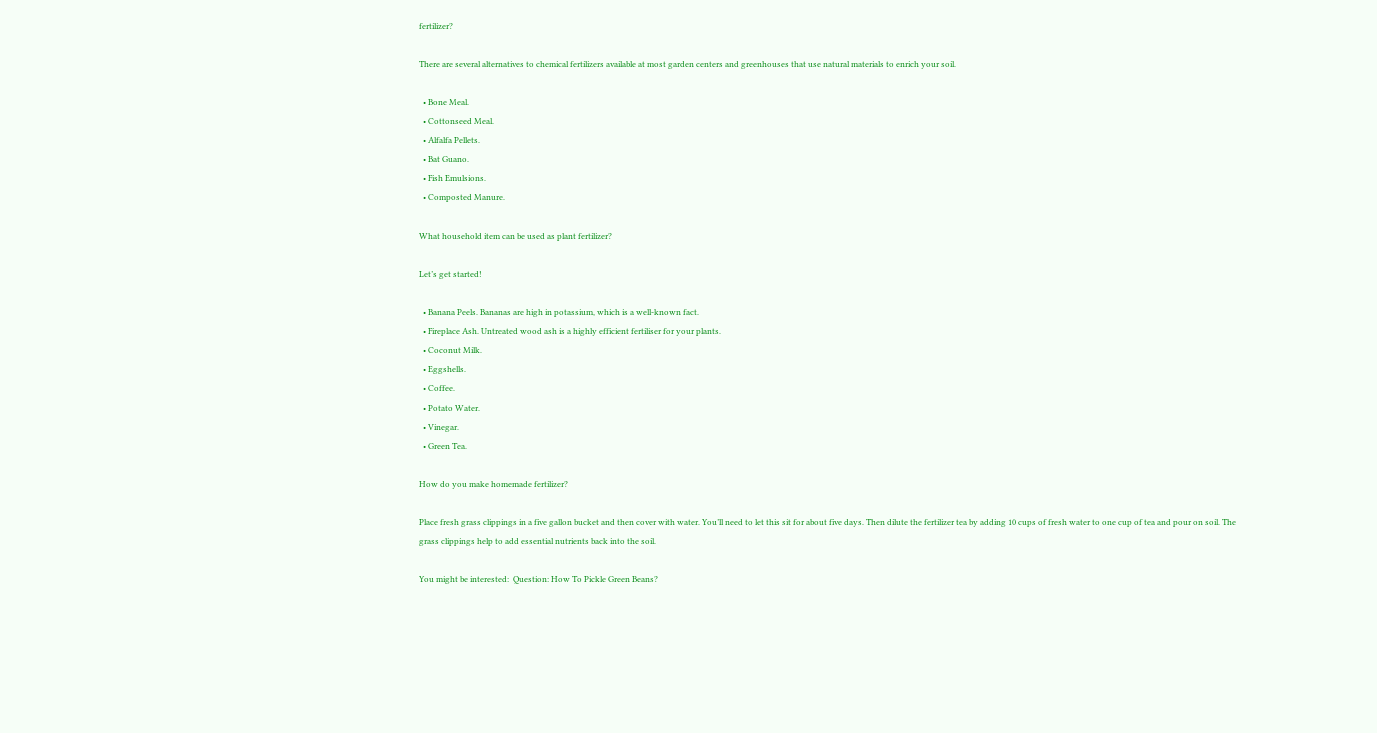fertilizer?

There are several alternatives to chemical fertilizers available at most garden centers and greenhouses that use natural materials to enrich your soil.

  • Bone Meal.
  • Cottonseed Meal.
  • Alfalfa Pellets.
  • Bat Guano.
  • Fish Emulsions.
  • Composted Manure.

What household item can be used as plant fertilizer?

Let’s get started!

  • Banana Peels. Bananas are high in potassium, which is a well-known fact.
  • Fireplace Ash. Untreated wood ash is a highly efficient fertiliser for your plants.
  • Coconut Milk.
  • Eggshells.
  • Coffee.
  • Potato Water.
  • Vinegar.
  • Green Tea.

How do you make homemade fertilizer?

Place fresh grass clippings in a five gallon bucket and then cover with water. You’ll need to let this sit for about five days. Then dilute the fertilizer tea by adding 10 cups of fresh water to one cup of tea and pour on soil. The grass clippings help to add essential nutrients back into the soil.

You might be interested:  Question: How To Pickle Green Beans?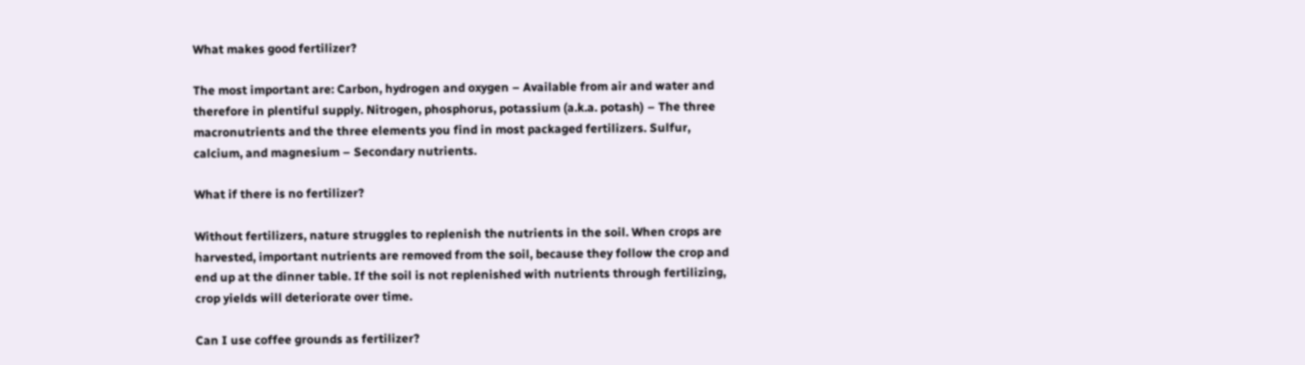What makes good fertilizer?

The most important are: Carbon, hydrogen and oxygen – Available from air and water and therefore in plentiful supply. Nitrogen, phosphorus, potassium (a.k.a. potash) – The three macronutrients and the three elements you find in most packaged fertilizers. Sulfur, calcium, and magnesium – Secondary nutrients.

What if there is no fertilizer?

Without fertilizers, nature struggles to replenish the nutrients in the soil. When crops are harvested, important nutrients are removed from the soil, because they follow the crop and end up at the dinner table. If the soil is not replenished with nutrients through fertilizing, crop yields will deteriorate over time.

Can I use coffee grounds as fertilizer?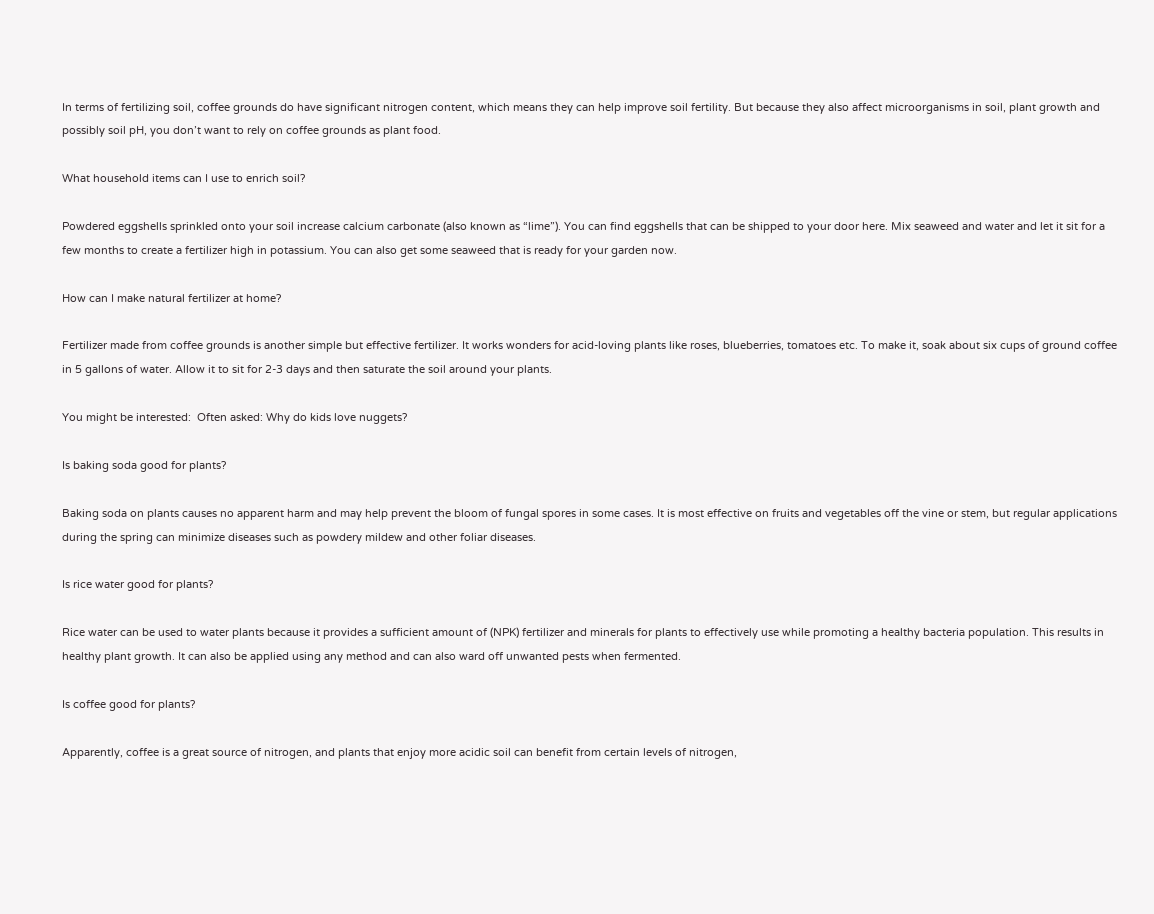In terms of fertilizing soil, coffee grounds do have significant nitrogen content, which means they can help improve soil fertility. But because they also affect microorganisms in soil, plant growth and possibly soil pH, you don’t want to rely on coffee grounds as plant food.

What household items can I use to enrich soil?

Powdered eggshells sprinkled onto your soil increase calcium carbonate (also known as “lime”). You can find eggshells that can be shipped to your door here. Mix seaweed and water and let it sit for a few months to create a fertilizer high in potassium. You can also get some seaweed that is ready for your garden now.

How can I make natural fertilizer at home?

Fertilizer made from coffee grounds is another simple but effective fertilizer. It works wonders for acid-loving plants like roses, blueberries, tomatoes etc. To make it, soak about six cups of ground coffee in 5 gallons of water. Allow it to sit for 2-3 days and then saturate the soil around your plants.

You might be interested:  Often asked: Why do kids love nuggets?

Is baking soda good for plants?

Baking soda on plants causes no apparent harm and may help prevent the bloom of fungal spores in some cases. It is most effective on fruits and vegetables off the vine or stem, but regular applications during the spring can minimize diseases such as powdery mildew and other foliar diseases.

Is rice water good for plants?

Rice water can be used to water plants because it provides a sufficient amount of (NPK) fertilizer and minerals for plants to effectively use while promoting a healthy bacteria population. This results in healthy plant growth. It can also be applied using any method and can also ward off unwanted pests when fermented.

Is coffee good for plants?

Apparently, coffee is a great source of nitrogen, and plants that enjoy more acidic soil can benefit from certain levels of nitrogen,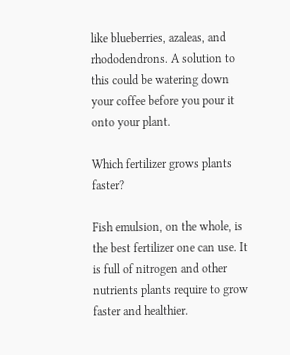like blueberries, azaleas, and rhododendrons. A solution to this could be watering down your coffee before you pour it onto your plant.

Which fertilizer grows plants faster?

Fish emulsion, on the whole, is the best fertilizer one can use. It is full of nitrogen and other nutrients plants require to grow faster and healthier.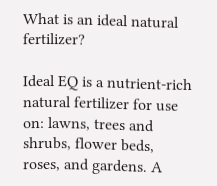What is an ideal natural fertilizer?

Ideal EQ is a nutrient-rich natural fertilizer for use on: lawns, trees and shrubs, flower beds, roses, and gardens. A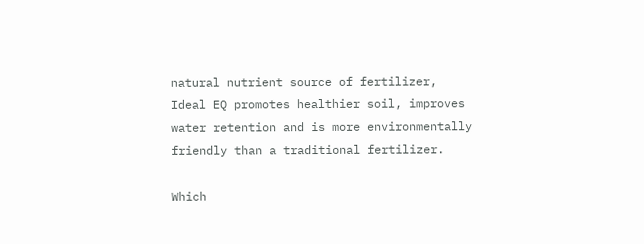natural nutrient source of fertilizer, Ideal EQ promotes healthier soil, improves water retention and is more environmentally friendly than a traditional fertilizer.

Which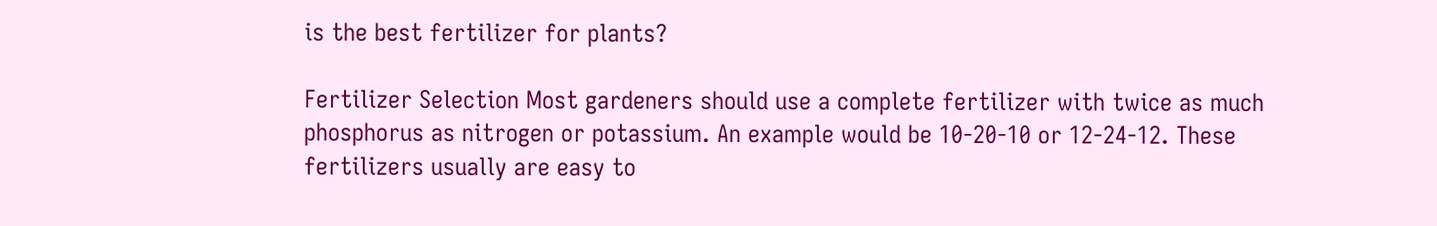is the best fertilizer for plants?

Fertilizer Selection Most gardeners should use a complete fertilizer with twice as much phosphorus as nitrogen or potassium. An example would be 10-20-10 or 12-24-12. These fertilizers usually are easy to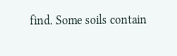find. Some soils contain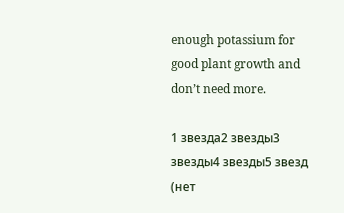enough potassium for good plant growth and don’t need more.

1 звезда2 звезды3 звезды4 звезды5 звезд (нет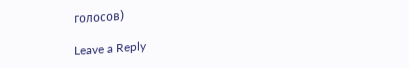голосов)

Leave a Reply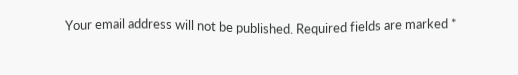Your email address will not be published. Required fields are marked *